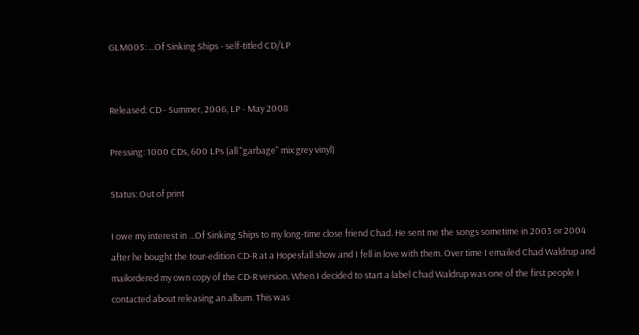GLM005: ...Of Sinking Ships - self-titled CD/LP


Released: CD - Summer, 2006, LP - May 2008

Pressing: 1000 CDs, 600 LPs (all "garbage" mix grey vinyl)

Status: Out of print

I owe my interest in ...Of Sinking Ships to my long-time close friend Chad. He sent me the songs sometime in 2003 or 2004 after he bought the tour-edition CD-R at a Hopesfall show and I fell in love with them. Over time I emailed Chad Waldrup and mailordered my own copy of the CD-R version. When I decided to start a label Chad Waldrup was one of the first people I contacted about releasing an album. This was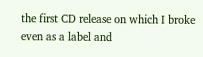the first CD release on which I broke even as a label and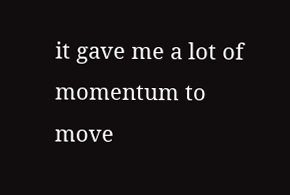it gave me a lot of momentum to move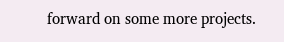forward on some more projects.